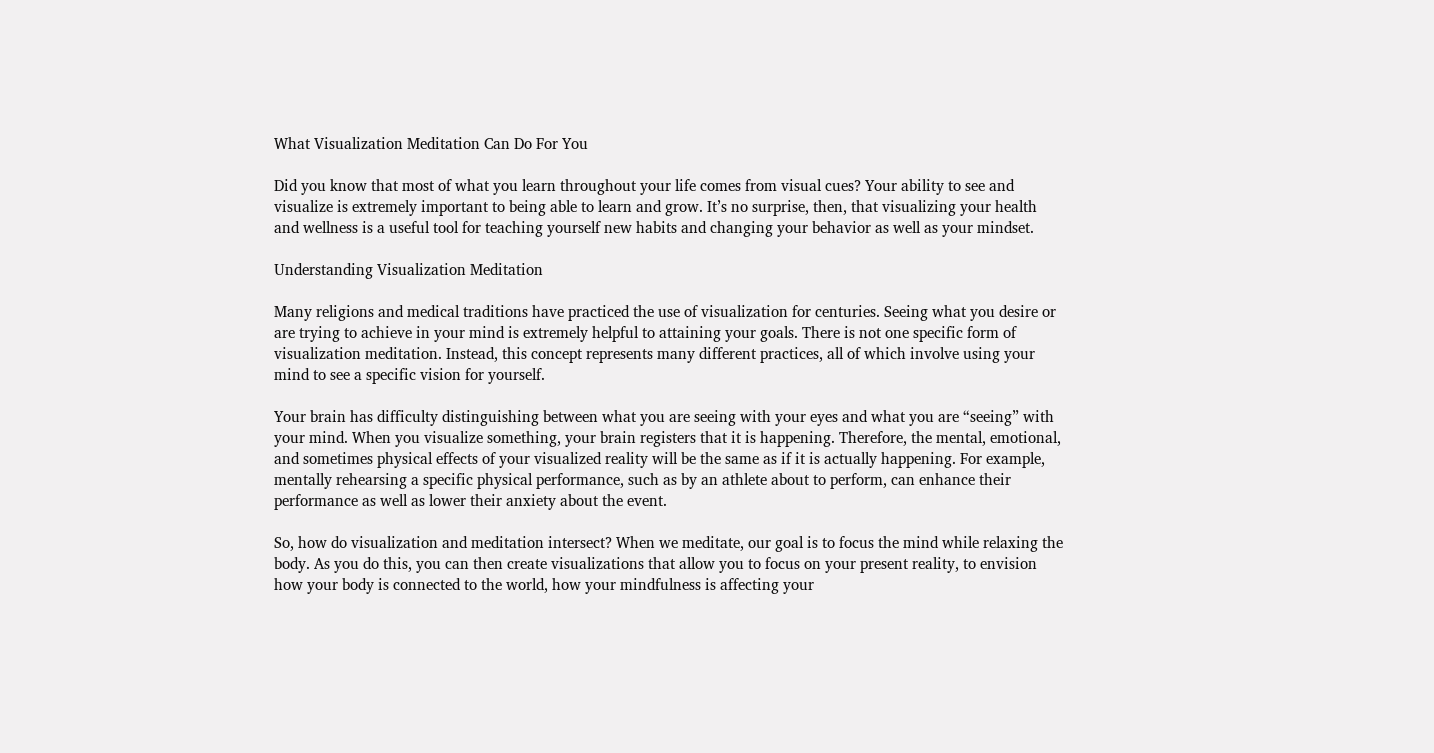What Visualization Meditation Can Do For You

Did you know that most of what you learn throughout your life comes from visual cues? Your ability to see and visualize is extremely important to being able to learn and grow. It’s no surprise, then, that visualizing your health and wellness is a useful tool for teaching yourself new habits and changing your behavior as well as your mindset.

Understanding Visualization Meditation

Many religions and medical traditions have practiced the use of visualization for centuries. Seeing what you desire or are trying to achieve in your mind is extremely helpful to attaining your goals. There is not one specific form of visualization meditation. Instead, this concept represents many different practices, all of which involve using your mind to see a specific vision for yourself.

Your brain has difficulty distinguishing between what you are seeing with your eyes and what you are “seeing” with your mind. When you visualize something, your brain registers that it is happening. Therefore, the mental, emotional, and sometimes physical effects of your visualized reality will be the same as if it is actually happening. For example, mentally rehearsing a specific physical performance, such as by an athlete about to perform, can enhance their performance as well as lower their anxiety about the event.

So, how do visualization and meditation intersect? When we meditate, our goal is to focus the mind while relaxing the body. As you do this, you can then create visualizations that allow you to focus on your present reality, to envision how your body is connected to the world, how your mindfulness is affecting your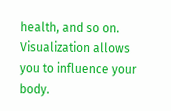health, and so on. Visualization allows you to influence your body.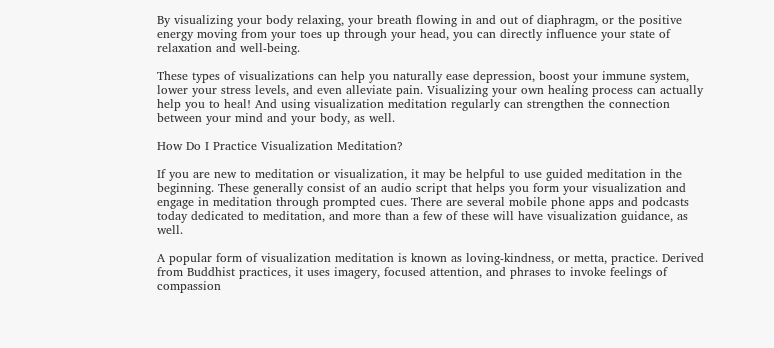By visualizing your body relaxing, your breath flowing in and out of diaphragm, or the positive energy moving from your toes up through your head, you can directly influence your state of relaxation and well-being.

These types of visualizations can help you naturally ease depression, boost your immune system, lower your stress levels, and even alleviate pain. Visualizing your own healing process can actually help you to heal! And using visualization meditation regularly can strengthen the connection between your mind and your body, as well.

How Do I Practice Visualization Meditation?

If you are new to meditation or visualization, it may be helpful to use guided meditation in the beginning. These generally consist of an audio script that helps you form your visualization and engage in meditation through prompted cues. There are several mobile phone apps and podcasts today dedicated to meditation, and more than a few of these will have visualization guidance, as well.

A popular form of visualization meditation is known as loving-kindness, or metta, practice. Derived from Buddhist practices, it uses imagery, focused attention, and phrases to invoke feelings of compassion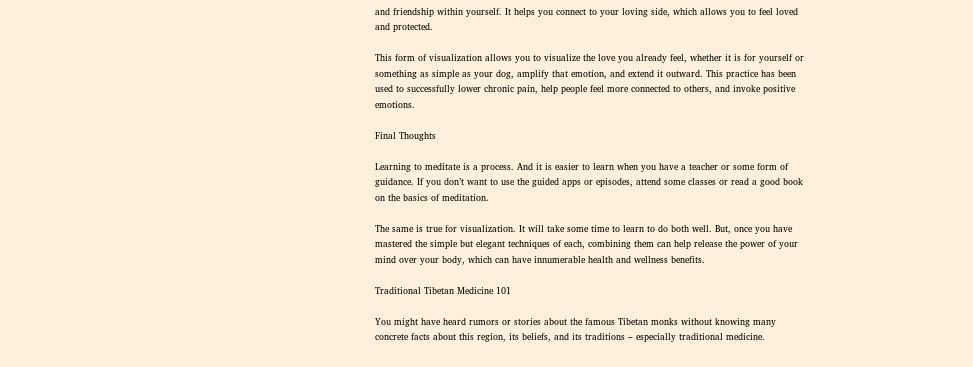and friendship within yourself. It helps you connect to your loving side, which allows you to feel loved and protected.

This form of visualization allows you to visualize the love you already feel, whether it is for yourself or something as simple as your dog, amplify that emotion, and extend it outward. This practice has been used to successfully lower chronic pain, help people feel more connected to others, and invoke positive emotions.

Final Thoughts

Learning to meditate is a process. And it is easier to learn when you have a teacher or some form of guidance. If you don’t want to use the guided apps or episodes, attend some classes or read a good book on the basics of meditation.

The same is true for visualization. It will take some time to learn to do both well. But, once you have mastered the simple but elegant techniques of each, combining them can help release the power of your mind over your body, which can have innumerable health and wellness benefits.

Traditional Tibetan Medicine 101

You might have heard rumors or stories about the famous Tibetan monks without knowing many concrete facts about this region, its beliefs, and its traditions – especially traditional medicine.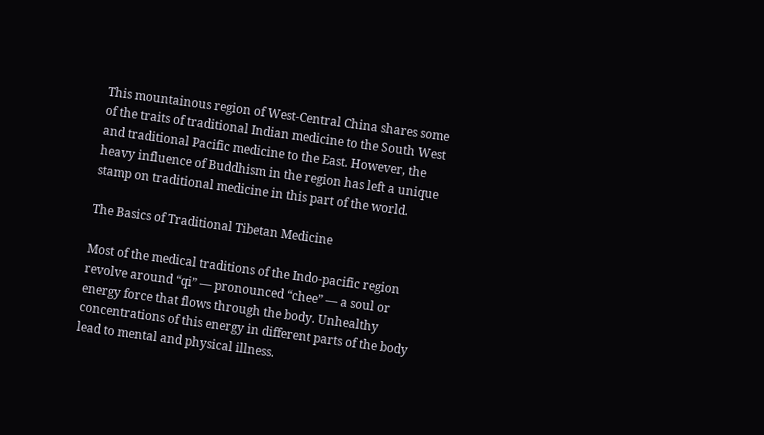This mountainous region of West-Central China shares some of the traits of traditional Indian medicine to the South West and traditional Pacific medicine to the East. However, the heavy influence of Buddhism in the region has left a unique stamp on traditional medicine in this part of the world.

The Basics of Traditional Tibetan Medicine

Most of the medical traditions of the Indo-pacific region revolve around “qi” — pronounced “chee” — a soul or energy force that flows through the body. Unhealthy concentrations of this energy in different parts of the body lead to mental and physical illness.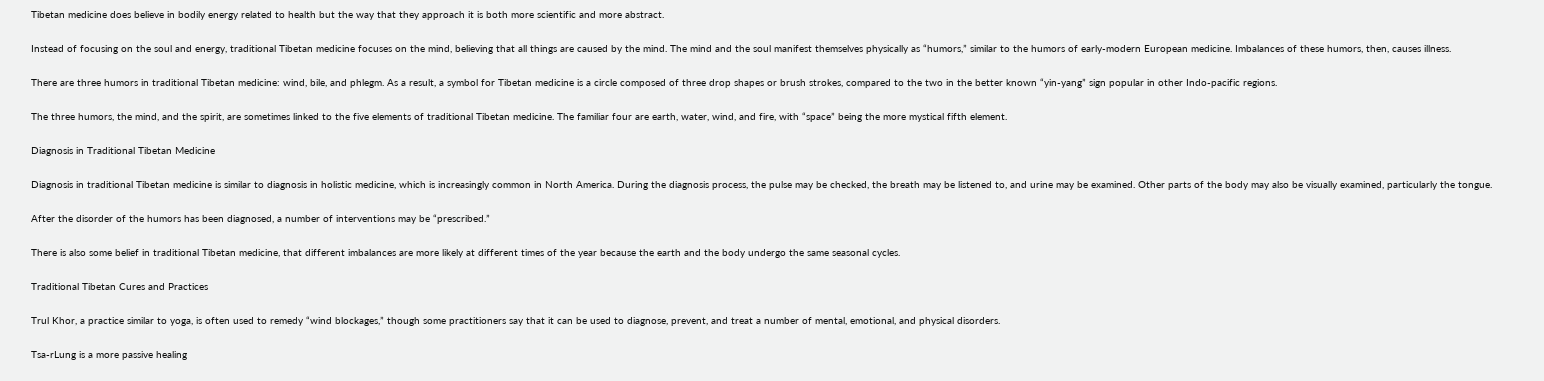Tibetan medicine does believe in bodily energy related to health but the way that they approach it is both more scientific and more abstract.

Instead of focusing on the soul and energy, traditional Tibetan medicine focuses on the mind, believing that all things are caused by the mind. The mind and the soul manifest themselves physically as “humors,” similar to the humors of early-modern European medicine. Imbalances of these humors, then, causes illness.

There are three humors in traditional Tibetan medicine: wind, bile, and phlegm. As a result, a symbol for Tibetan medicine is a circle composed of three drop shapes or brush strokes, compared to the two in the better known “yin-yang” sign popular in other Indo-pacific regions.

The three humors, the mind, and the spirit, are sometimes linked to the five elements of traditional Tibetan medicine. The familiar four are earth, water, wind, and fire, with “space” being the more mystical fifth element.

Diagnosis in Traditional Tibetan Medicine

Diagnosis in traditional Tibetan medicine is similar to diagnosis in holistic medicine, which is increasingly common in North America. During the diagnosis process, the pulse may be checked, the breath may be listened to, and urine may be examined. Other parts of the body may also be visually examined, particularly the tongue.

After the disorder of the humors has been diagnosed, a number of interventions may be “prescribed.”

There is also some belief in traditional Tibetan medicine, that different imbalances are more likely at different times of the year because the earth and the body undergo the same seasonal cycles.

Traditional Tibetan Cures and Practices

Trul Khor, a practice similar to yoga, is often used to remedy “wind blockages,” though some practitioners say that it can be used to diagnose, prevent, and treat a number of mental, emotional, and physical disorders.

Tsa-rLung is a more passive healing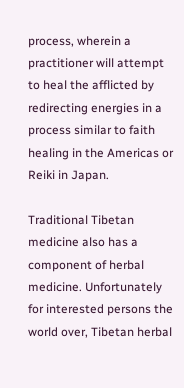process, wherein a practitioner will attempt to heal the afflicted by redirecting energies in a process similar to faith healing in the Americas or Reiki in Japan.

Traditional Tibetan medicine also has a component of herbal medicine. Unfortunately for interested persons the world over, Tibetan herbal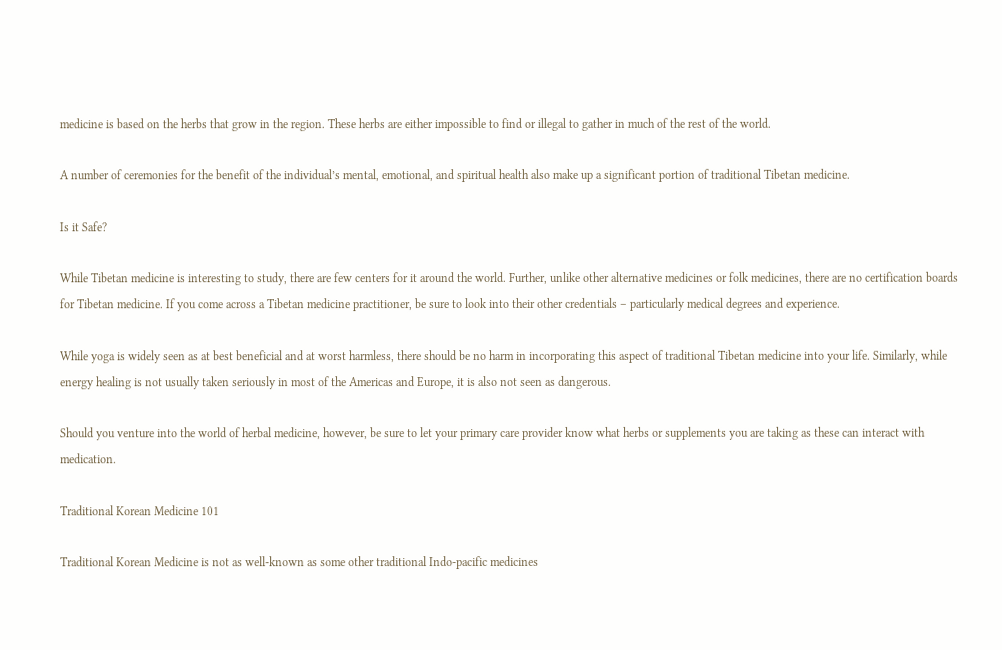medicine is based on the herbs that grow in the region. These herbs are either impossible to find or illegal to gather in much of the rest of the world.

A number of ceremonies for the benefit of the individual’s mental, emotional, and spiritual health also make up a significant portion of traditional Tibetan medicine.

Is it Safe?

While Tibetan medicine is interesting to study, there are few centers for it around the world. Further, unlike other alternative medicines or folk medicines, there are no certification boards for Tibetan medicine. If you come across a Tibetan medicine practitioner, be sure to look into their other credentials – particularly medical degrees and experience.

While yoga is widely seen as at best beneficial and at worst harmless, there should be no harm in incorporating this aspect of traditional Tibetan medicine into your life. Similarly, while energy healing is not usually taken seriously in most of the Americas and Europe, it is also not seen as dangerous.

Should you venture into the world of herbal medicine, however, be sure to let your primary care provider know what herbs or supplements you are taking as these can interact with medication.

Traditional Korean Medicine 101

Traditional Korean Medicine is not as well-known as some other traditional Indo-pacific medicines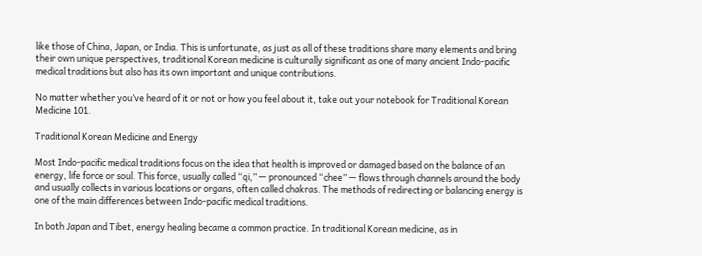like those of China, Japan, or India. This is unfortunate, as just as all of these traditions share many elements and bring their own unique perspectives, traditional Korean medicine is culturally significant as one of many ancient Indo-pacific medical traditions but also has its own important and unique contributions.

No matter whether you’ve heard of it or not or how you feel about it, take out your notebook for Traditional Korean Medicine 101.

Traditional Korean Medicine and Energy

Most Indo-pacific medical traditions focus on the idea that health is improved or damaged based on the balance of an energy, life force or soul. This force, usually called “qi,” — pronounced “chee” — flows through channels around the body and usually collects in various locations or organs, often called chakras. The methods of redirecting or balancing energy is one of the main differences between Indo-pacific medical traditions.

In both Japan and Tibet, energy healing became a common practice. In traditional Korean medicine, as in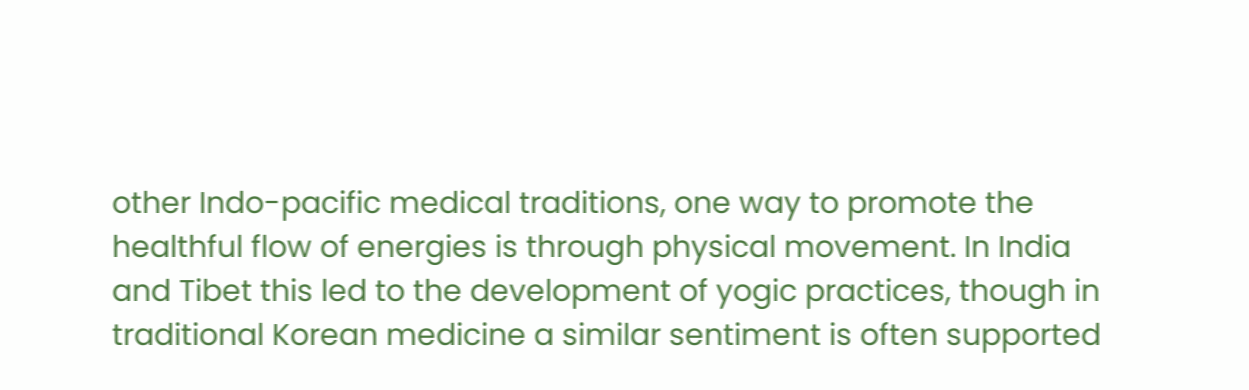other Indo-pacific medical traditions, one way to promote the healthful flow of energies is through physical movement. In India and Tibet this led to the development of yogic practices, though in traditional Korean medicine a similar sentiment is often supported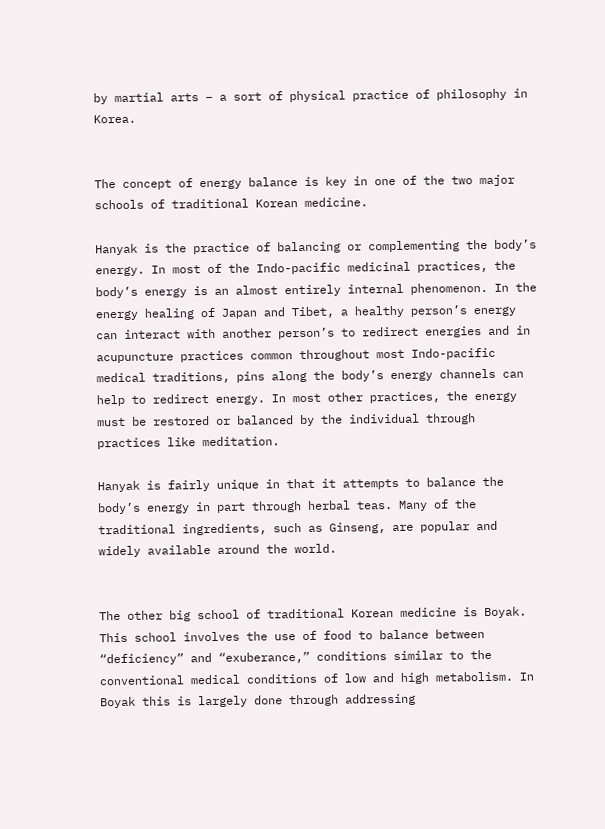by martial arts – a sort of physical practice of philosophy in Korea.


The concept of energy balance is key in one of the two major schools of traditional Korean medicine.

Hanyak is the practice of balancing or complementing the body’s energy. In most of the Indo-pacific medicinal practices, the body’s energy is an almost entirely internal phenomenon. In the energy healing of Japan and Tibet, a healthy person’s energy can interact with another person’s to redirect energies and in acupuncture practices common throughout most Indo-pacific medical traditions, pins along the body’s energy channels can help to redirect energy. In most other practices, the energy must be restored or balanced by the individual through practices like meditation.

Hanyak is fairly unique in that it attempts to balance the body’s energy in part through herbal teas. Many of the traditional ingredients, such as Ginseng, are popular and widely available around the world.


The other big school of traditional Korean medicine is Boyak. This school involves the use of food to balance between “deficiency” and “exuberance,” conditions similar to the conventional medical conditions of low and high metabolism. In Boyak this is largely done through addressing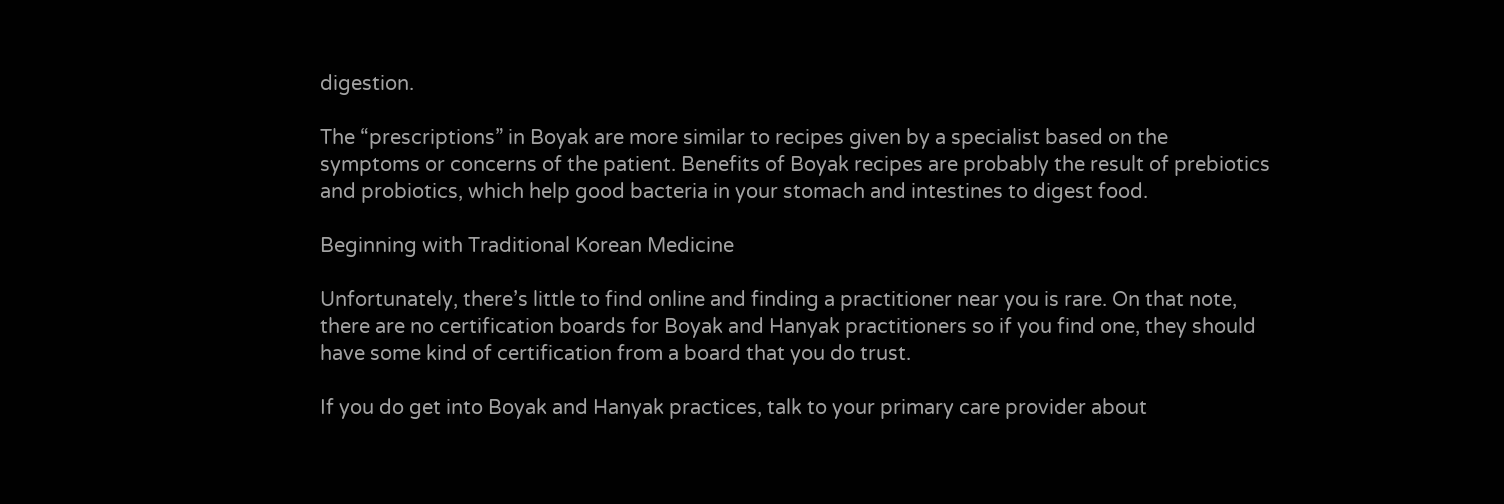digestion.

The “prescriptions” in Boyak are more similar to recipes given by a specialist based on the symptoms or concerns of the patient. Benefits of Boyak recipes are probably the result of prebiotics and probiotics, which help good bacteria in your stomach and intestines to digest food.

Beginning with Traditional Korean Medicine

Unfortunately, there’s little to find online and finding a practitioner near you is rare. On that note, there are no certification boards for Boyak and Hanyak practitioners so if you find one, they should have some kind of certification from a board that you do trust.

If you do get into Boyak and Hanyak practices, talk to your primary care provider about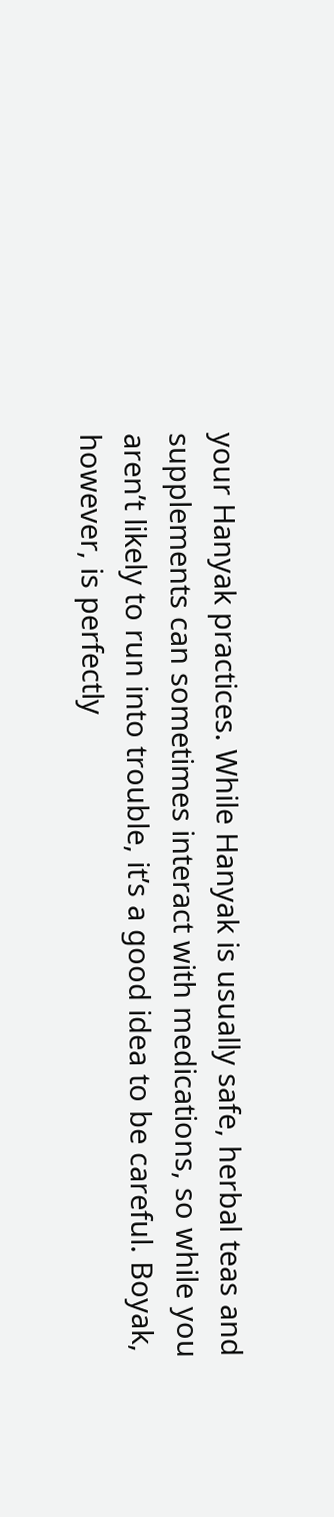your Hanyak practices. While Hanyak is usually safe, herbal teas and supplements can sometimes interact with medications, so while you aren’t likely to run into trouble, it’s a good idea to be careful. Boyak, however, is perfectly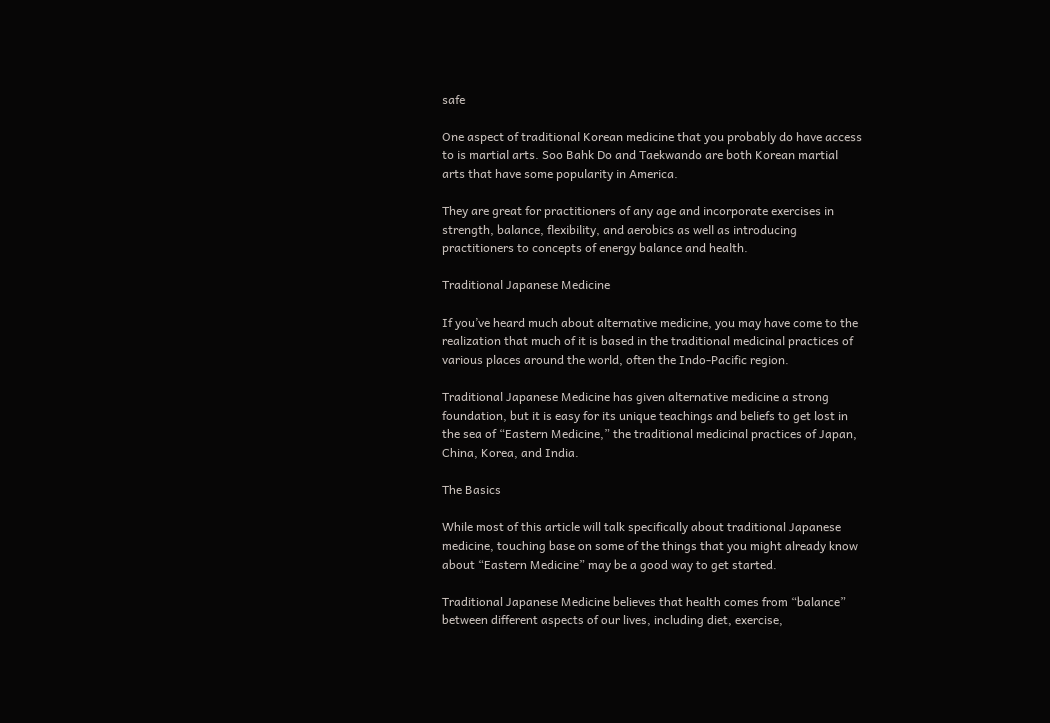safe

One aspect of traditional Korean medicine that you probably do have access to is martial arts. Soo Bahk Do and Taekwando are both Korean martial arts that have some popularity in America.

They are great for practitioners of any age and incorporate exercises in strength, balance, flexibility, and aerobics as well as introducing practitioners to concepts of energy balance and health.

Traditional Japanese Medicine

If you’ve heard much about alternative medicine, you may have come to the realization that much of it is based in the traditional medicinal practices of various places around the world, often the Indo-Pacific region.

Traditional Japanese Medicine has given alternative medicine a strong foundation, but it is easy for its unique teachings and beliefs to get lost in the sea of “Eastern Medicine,” the traditional medicinal practices of Japan, China, Korea, and India.

The Basics

While most of this article will talk specifically about traditional Japanese medicine, touching base on some of the things that you might already know about “Eastern Medicine” may be a good way to get started.

Traditional Japanese Medicine believes that health comes from “balance” between different aspects of our lives, including diet, exercise,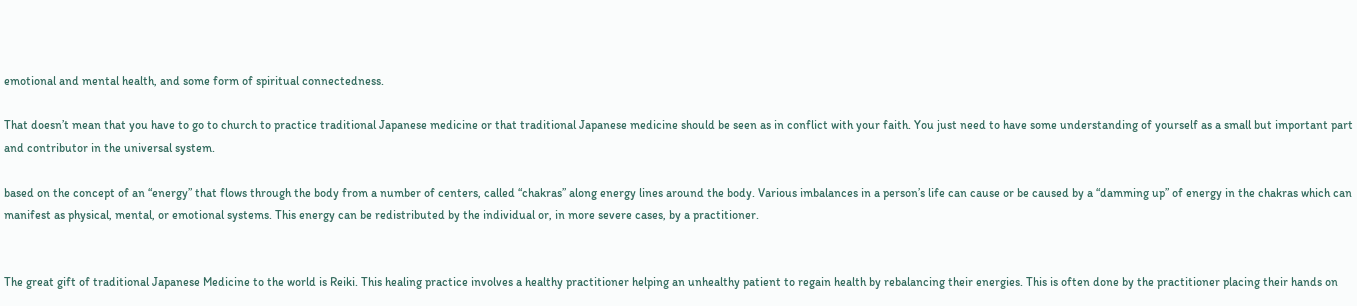emotional and mental health, and some form of spiritual connectedness.

That doesn’t mean that you have to go to church to practice traditional Japanese medicine or that traditional Japanese medicine should be seen as in conflict with your faith. You just need to have some understanding of yourself as a small but important part and contributor in the universal system.

based on the concept of an “energy” that flows through the body from a number of centers, called “chakras” along energy lines around the body. Various imbalances in a person’s life can cause or be caused by a “damming up” of energy in the chakras which can manifest as physical, mental, or emotional systems. This energy can be redistributed by the individual or, in more severe cases, by a practitioner.


The great gift of traditional Japanese Medicine to the world is Reiki. This healing practice involves a healthy practitioner helping an unhealthy patient to regain health by rebalancing their energies. This is often done by the practitioner placing their hands on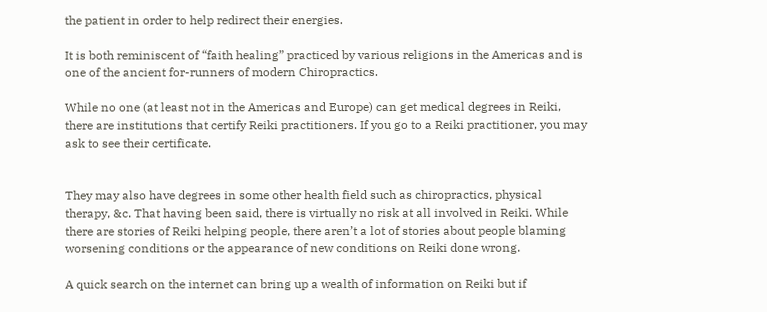the patient in order to help redirect their energies.

It is both reminiscent of “faith healing” practiced by various religions in the Americas and is one of the ancient for-runners of modern Chiropractics.

While no one (at least not in the Americas and Europe) can get medical degrees in Reiki, there are institutions that certify Reiki practitioners. If you go to a Reiki practitioner, you may ask to see their certificate.


They may also have degrees in some other health field such as chiropractics, physical therapy, &c. That having been said, there is virtually no risk at all involved in Reiki. While there are stories of Reiki helping people, there aren’t a lot of stories about people blaming worsening conditions or the appearance of new conditions on Reiki done wrong.

A quick search on the internet can bring up a wealth of information on Reiki but if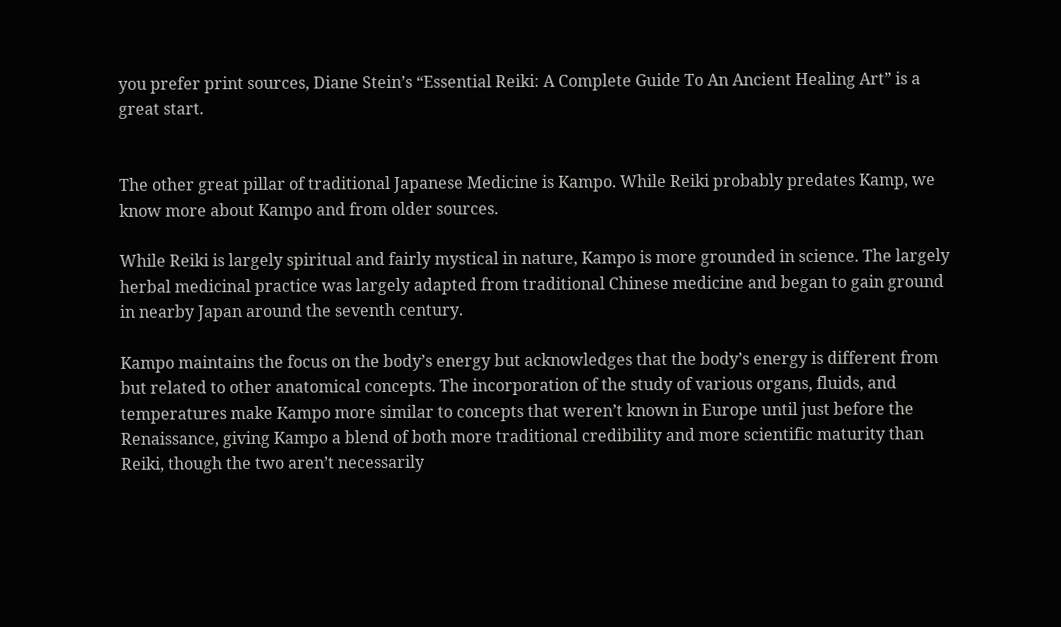you prefer print sources, Diane Stein’s “Essential Reiki: A Complete Guide To An Ancient Healing Art” is a great start.


The other great pillar of traditional Japanese Medicine is Kampo. While Reiki probably predates Kamp, we know more about Kampo and from older sources.

While Reiki is largely spiritual and fairly mystical in nature, Kampo is more grounded in science. The largely herbal medicinal practice was largely adapted from traditional Chinese medicine and began to gain ground in nearby Japan around the seventh century.

Kampo maintains the focus on the body’s energy but acknowledges that the body’s energy is different from but related to other anatomical concepts. The incorporation of the study of various organs, fluids, and temperatures make Kampo more similar to concepts that weren’t known in Europe until just before the Renaissance, giving Kampo a blend of both more traditional credibility and more scientific maturity than Reiki, though the two aren’t necessarily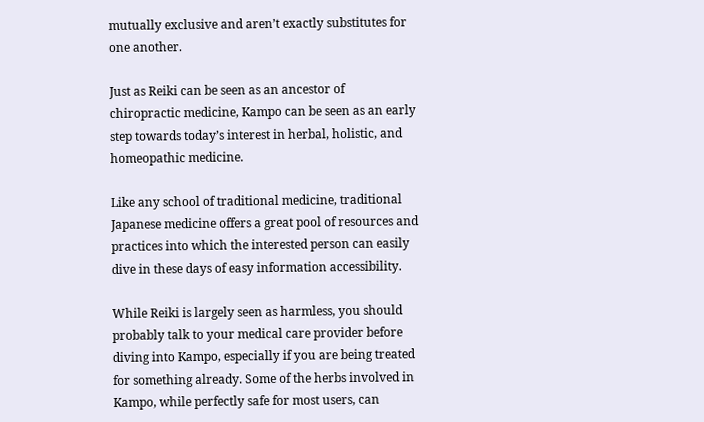mutually exclusive and aren’t exactly substitutes for one another.

Just as Reiki can be seen as an ancestor of chiropractic medicine, Kampo can be seen as an early step towards today’s interest in herbal, holistic, and homeopathic medicine.

Like any school of traditional medicine, traditional Japanese medicine offers a great pool of resources and practices into which the interested person can easily dive in these days of easy information accessibility.

While Reiki is largely seen as harmless, you should probably talk to your medical care provider before diving into Kampo, especially if you are being treated for something already. Some of the herbs involved in Kampo, while perfectly safe for most users, can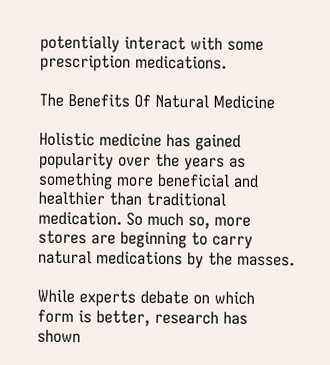potentially interact with some prescription medications.

The Benefits Of Natural Medicine

Holistic medicine has gained popularity over the years as something more beneficial and healthier than traditional medication. So much so, more stores are beginning to carry natural medications by the masses.

While experts debate on which form is better, research has shown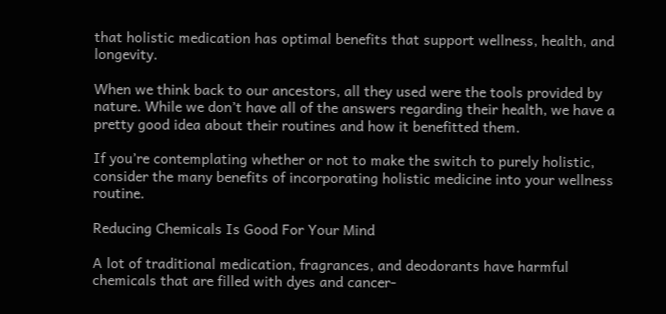that holistic medication has optimal benefits that support wellness, health, and longevity.

When we think back to our ancestors, all they used were the tools provided by nature. While we don’t have all of the answers regarding their health, we have a pretty good idea about their routines and how it benefitted them.

If you’re contemplating whether or not to make the switch to purely holistic, consider the many benefits of incorporating holistic medicine into your wellness routine.

Reducing Chemicals Is Good For Your Mind

A lot of traditional medication, fragrances, and deodorants have harmful chemicals that are filled with dyes and cancer-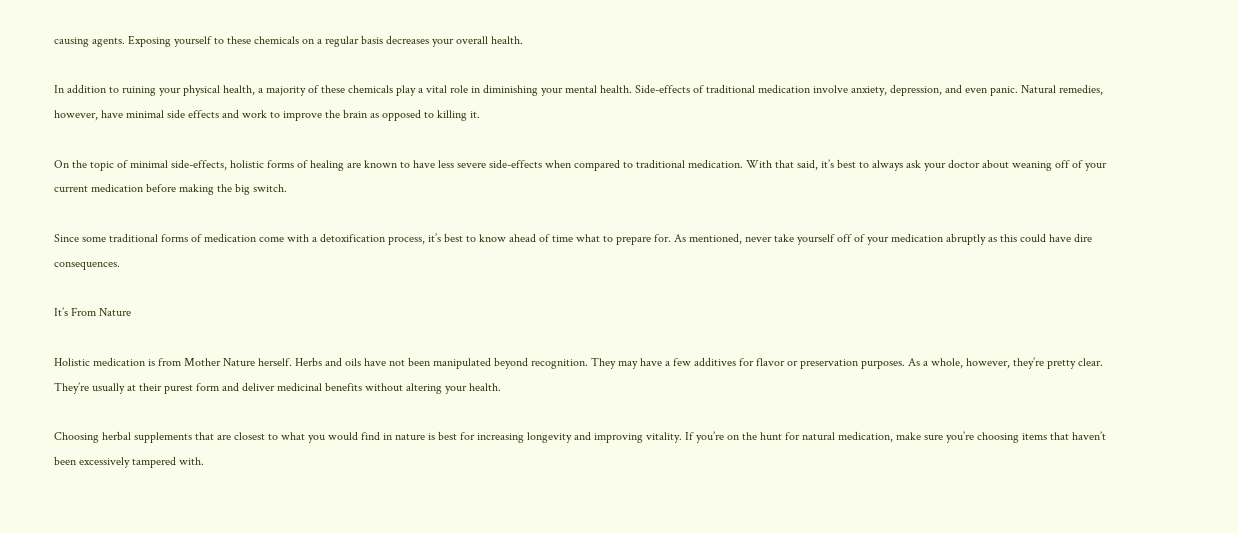causing agents. Exposing yourself to these chemicals on a regular basis decreases your overall health.

In addition to ruining your physical health, a majority of these chemicals play a vital role in diminishing your mental health. Side-effects of traditional medication involve anxiety, depression, and even panic. Natural remedies, however, have minimal side effects and work to improve the brain as opposed to killing it.

On the topic of minimal side-effects, holistic forms of healing are known to have less severe side-effects when compared to traditional medication. With that said, it’s best to always ask your doctor about weaning off of your current medication before making the big switch.

Since some traditional forms of medication come with a detoxification process, it’s best to know ahead of time what to prepare for. As mentioned, never take yourself off of your medication abruptly as this could have dire consequences.

It’s From Nature

Holistic medication is from Mother Nature herself. Herbs and oils have not been manipulated beyond recognition. They may have a few additives for flavor or preservation purposes. As a whole, however, they’re pretty clear. They’re usually at their purest form and deliver medicinal benefits without altering your health.

Choosing herbal supplements that are closest to what you would find in nature is best for increasing longevity and improving vitality. If you’re on the hunt for natural medication, make sure you’re choosing items that haven’t been excessively tampered with.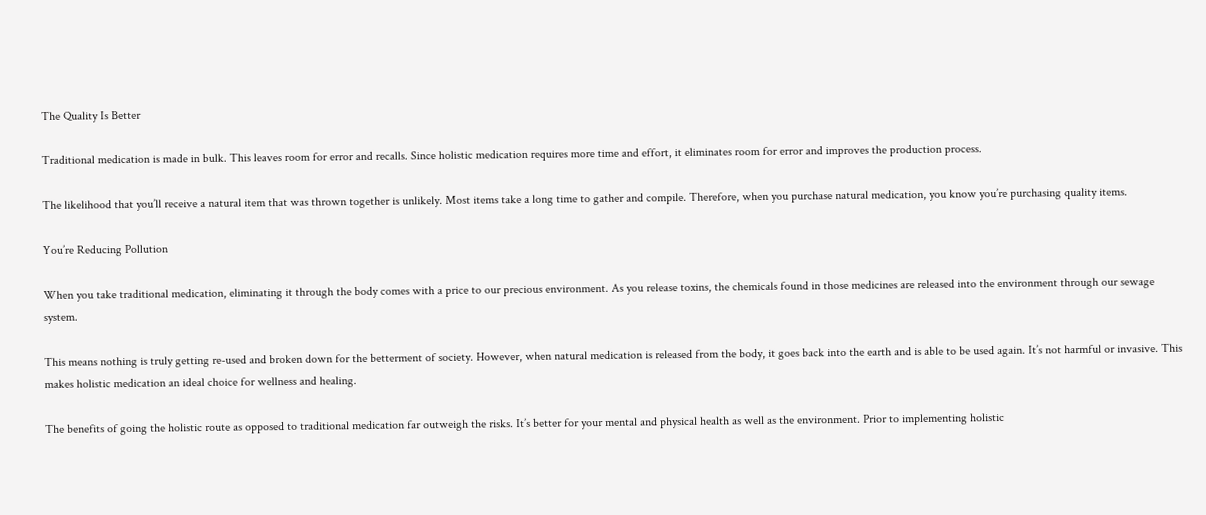The Quality Is Better

Traditional medication is made in bulk. This leaves room for error and recalls. Since holistic medication requires more time and effort, it eliminates room for error and improves the production process.

The likelihood that you’ll receive a natural item that was thrown together is unlikely. Most items take a long time to gather and compile. Therefore, when you purchase natural medication, you know you’re purchasing quality items.

You’re Reducing Pollution

When you take traditional medication, eliminating it through the body comes with a price to our precious environment. As you release toxins, the chemicals found in those medicines are released into the environment through our sewage system.

This means nothing is truly getting re-used and broken down for the betterment of society. However, when natural medication is released from the body, it goes back into the earth and is able to be used again. It’s not harmful or invasive. This makes holistic medication an ideal choice for wellness and healing.

The benefits of going the holistic route as opposed to traditional medication far outweigh the risks. It’s better for your mental and physical health as well as the environment. Prior to implementing holistic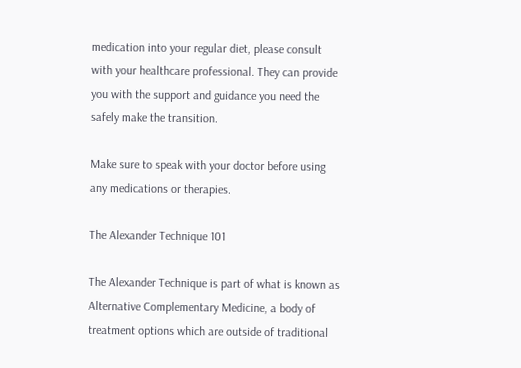medication into your regular diet, please consult with your healthcare professional. They can provide you with the support and guidance you need the safely make the transition.

Make sure to speak with your doctor before using any medications or therapies.

The Alexander Technique 101

The Alexander Technique is part of what is known as Alternative Complementary Medicine, a body of treatment options which are outside of traditional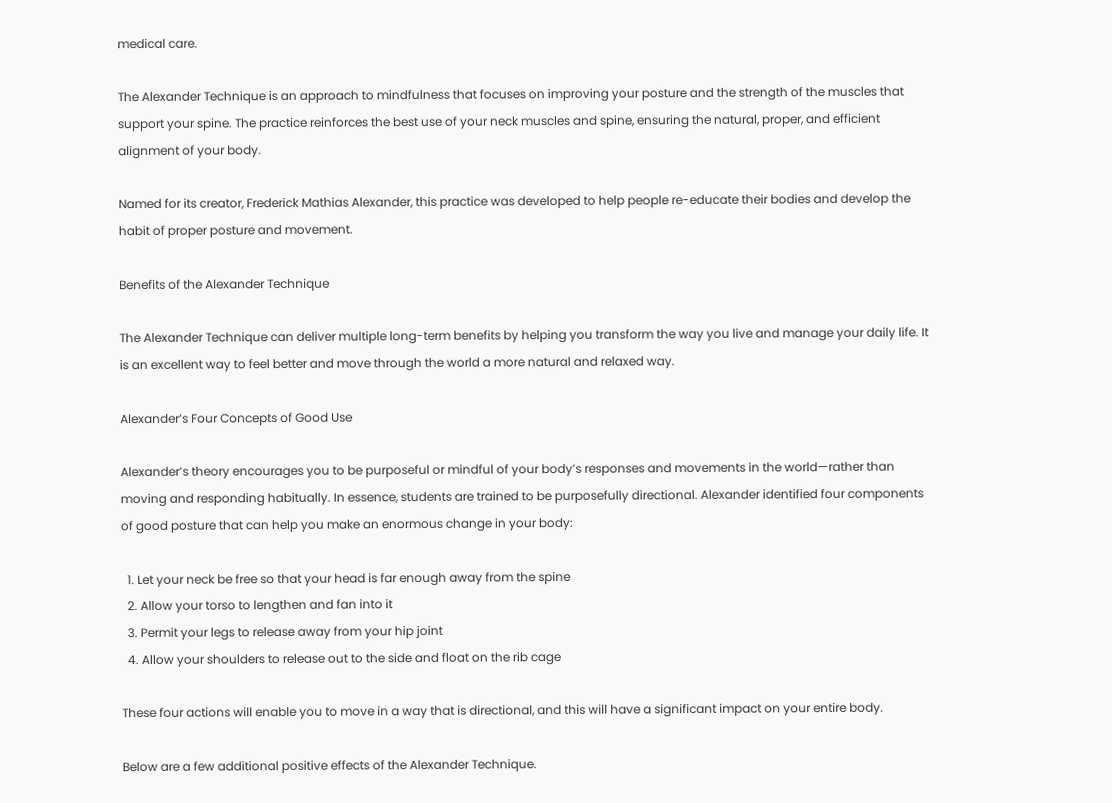medical care.

The Alexander Technique is an approach to mindfulness that focuses on improving your posture and the strength of the muscles that support your spine. The practice reinforces the best use of your neck muscles and spine, ensuring the natural, proper, and efficient alignment of your body.

Named for its creator, Frederick Mathias Alexander, this practice was developed to help people re-educate their bodies and develop the habit of proper posture and movement.

Benefits of the Alexander Technique

The Alexander Technique can deliver multiple long-term benefits by helping you transform the way you live and manage your daily life. It is an excellent way to feel better and move through the world a more natural and relaxed way.

Alexander’s Four Concepts of Good Use

Alexander’s theory encourages you to be purposeful or mindful of your body’s responses and movements in the world—rather than moving and responding habitually. In essence, students are trained to be purposefully directional. Alexander identified four components of good posture that can help you make an enormous change in your body:

  1. Let your neck be free so that your head is far enough away from the spine
  2. Allow your torso to lengthen and fan into it
  3. Permit your legs to release away from your hip joint
  4. Allow your shoulders to release out to the side and float on the rib cage

These four actions will enable you to move in a way that is directional, and this will have a significant impact on your entire body.

Below are a few additional positive effects of the Alexander Technique.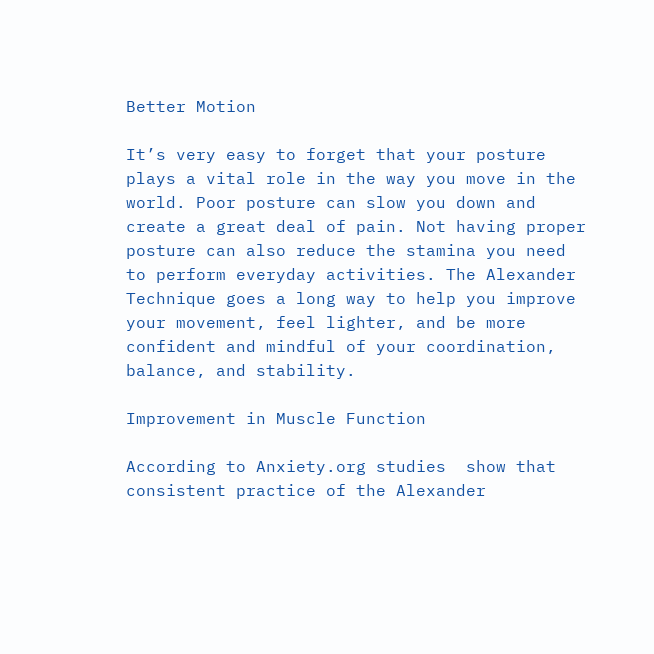Better Motion

It’s very easy to forget that your posture plays a vital role in the way you move in the world. Poor posture can slow you down and create a great deal of pain. Not having proper posture can also reduce the stamina you need to perform everyday activities. The Alexander Technique goes a long way to help you improve your movement, feel lighter, and be more confident and mindful of your coordination, balance, and stability.

Improvement in Muscle Function

According to Anxiety.org studies  show that consistent practice of the Alexander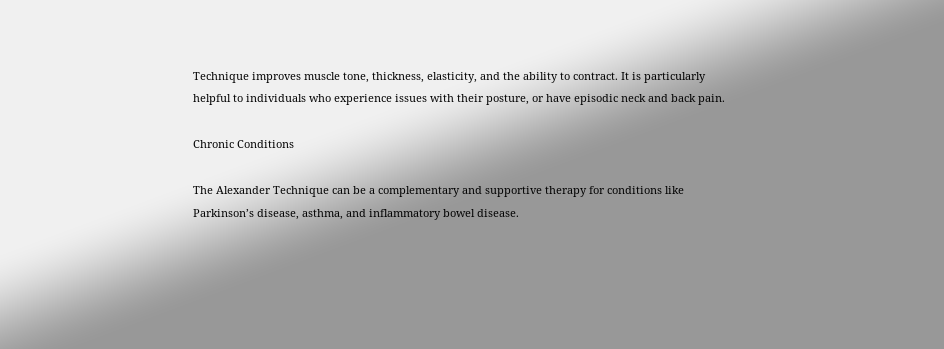Technique improves muscle tone, thickness, elasticity, and the ability to contract. It is particularly helpful to individuals who experience issues with their posture, or have episodic neck and back pain.

Chronic Conditions

The Alexander Technique can be a complementary and supportive therapy for conditions like Parkinson’s disease, asthma, and inflammatory bowel disease.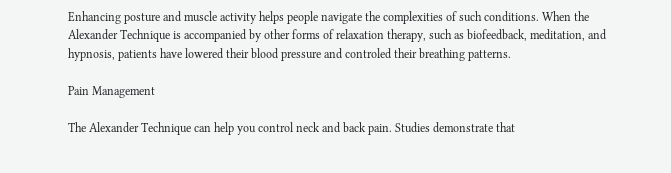Enhancing posture and muscle activity helps people navigate the complexities of such conditions. When the Alexander Technique is accompanied by other forms of relaxation therapy, such as biofeedback, meditation, and hypnosis, patients have lowered their blood pressure and controled their breathing patterns.

Pain Management

The Alexander Technique can help you control neck and back pain. Studies demonstrate that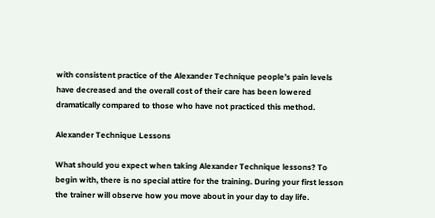with consistent practice of the Alexander Technique people’s pain levels have decreased and the overall cost of their care has been lowered dramatically compared to those who have not practiced this method.

Alexander Technique Lessons

What should you expect when taking Alexander Technique lessons? To begin with, there is no special attire for the training. During your first lesson the trainer will observe how you move about in your day to day life.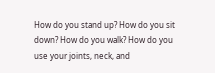How do you stand up? How do you sit down? How do you walk? How do you use your joints, neck, and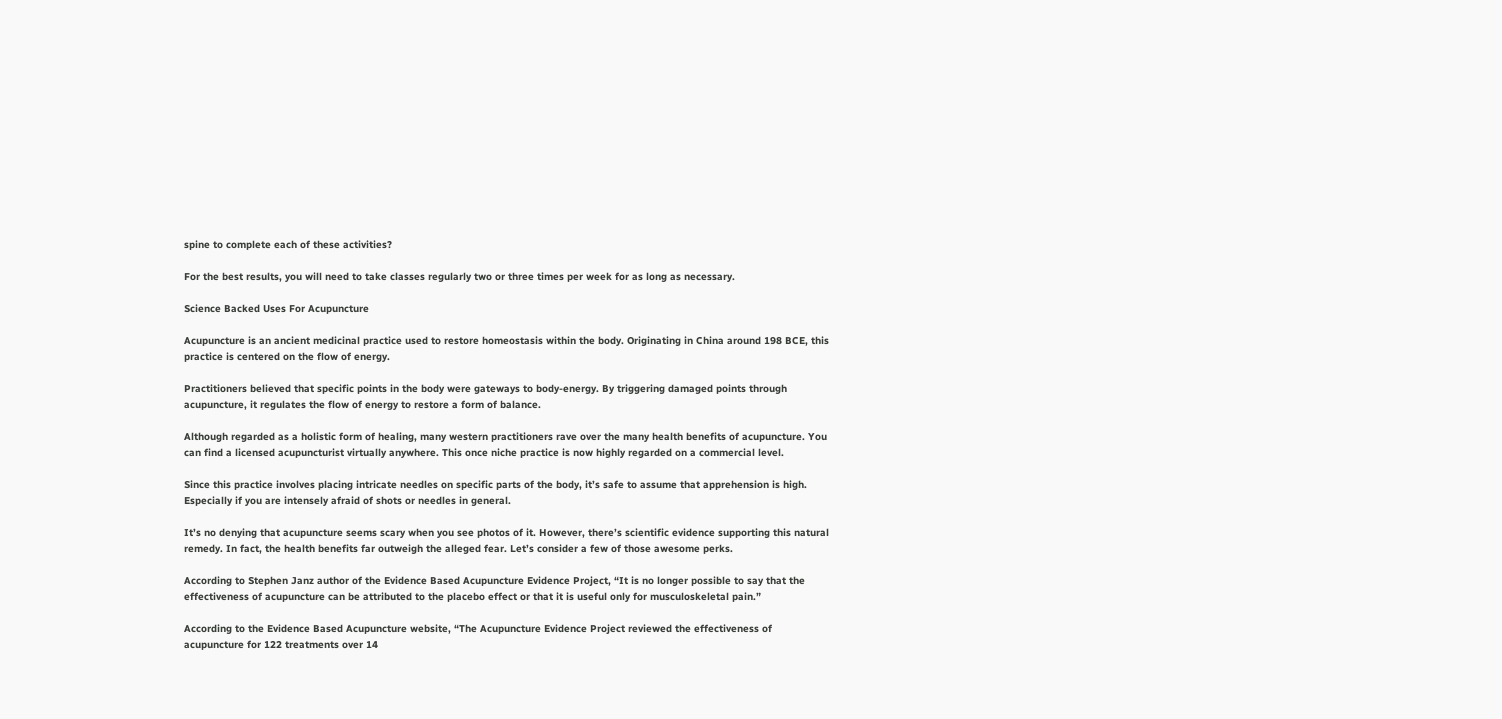spine to complete each of these activities?

For the best results, you will need to take classes regularly two or three times per week for as long as necessary.

Science Backed Uses For Acupuncture

Acupuncture is an ancient medicinal practice used to restore homeostasis within the body. Originating in China around 198 BCE, this practice is centered on the flow of energy.

Practitioners believed that specific points in the body were gateways to body-energy. By triggering damaged points through acupuncture, it regulates the flow of energy to restore a form of balance.

Although regarded as a holistic form of healing, many western practitioners rave over the many health benefits of acupuncture. You can find a licensed acupuncturist virtually anywhere. This once niche practice is now highly regarded on a commercial level.

Since this practice involves placing intricate needles on specific parts of the body, it’s safe to assume that apprehension is high. Especially if you are intensely afraid of shots or needles in general.

It’s no denying that acupuncture seems scary when you see photos of it. However, there’s scientific evidence supporting this natural remedy. In fact, the health benefits far outweigh the alleged fear. Let’s consider a few of those awesome perks.

According to Stephen Janz author of the Evidence Based Acupuncture Evidence Project, “It is no longer possible to say that the effectiveness of acupuncture can be attributed to the placebo effect or that it is useful only for musculoskeletal pain.”

According to the Evidence Based Acupuncture website, “The Acupuncture Evidence Project reviewed the effectiveness of acupuncture for 122 treatments over 14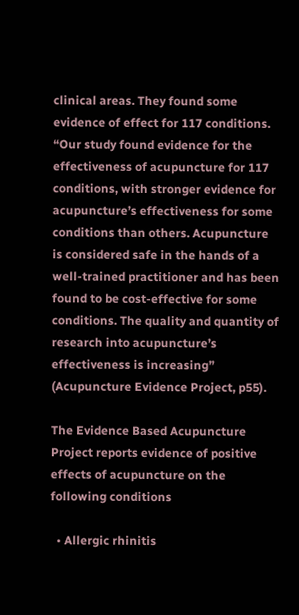clinical areas. They found some evidence of effect for 117 conditions. “Our study found evidence for the effectiveness of acupuncture for 117 conditions, with stronger evidence for acupuncture’s effectiveness for some conditions than others. Acupuncture is considered safe in the hands of a well-trained practitioner and has been found to be cost-effective for some conditions. The quality and quantity of research into acupuncture’s effectiveness is increasing” (Acupuncture Evidence Project, p55).

The Evidence Based Acupuncture Project reports evidence of positive effects of acupuncture on the following conditions

  • Allergic rhinitis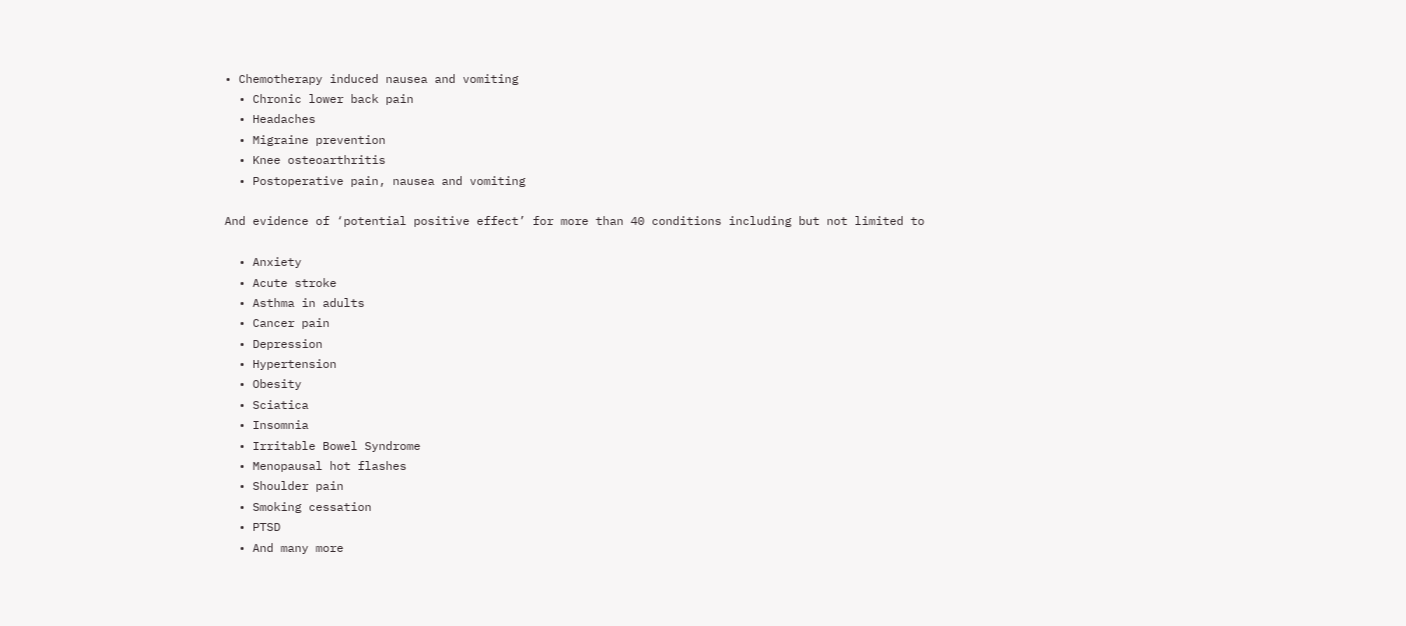• Chemotherapy induced nausea and vomiting
  • Chronic lower back pain
  • Headaches
  • Migraine prevention
  • Knee osteoarthritis
  • Postoperative pain, nausea and vomiting

And evidence of ‘potential positive effect’ for more than 40 conditions including but not limited to

  • Anxiety
  • Acute stroke
  • Asthma in adults
  • Cancer pain
  • Depression
  • Hypertension
  • Obesity
  • Sciatica
  • Insomnia
  • Irritable Bowel Syndrome
  • Menopausal hot flashes
  • Shoulder pain
  • Smoking cessation
  • PTSD
  • And many more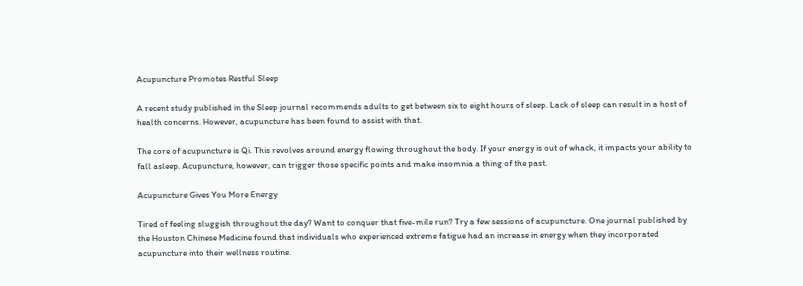Acupuncture Promotes Restful Sleep

A recent study published in the Sleep journal recommends adults to get between six to eight hours of sleep. Lack of sleep can result in a host of health concerns. However, acupuncture has been found to assist with that.

The core of acupuncture is Qi. This revolves around energy flowing throughout the body. If your energy is out of whack, it impacts your ability to fall asleep. Acupuncture, however, can trigger those specific points and make insomnia a thing of the past.

Acupuncture Gives You More Energy

Tired of feeling sluggish throughout the day? Want to conquer that five-mile run? Try a few sessions of acupuncture. One journal published by the Houston Chinese Medicine found that individuals who experienced extreme fatigue had an increase in energy when they incorporated acupuncture into their wellness routine.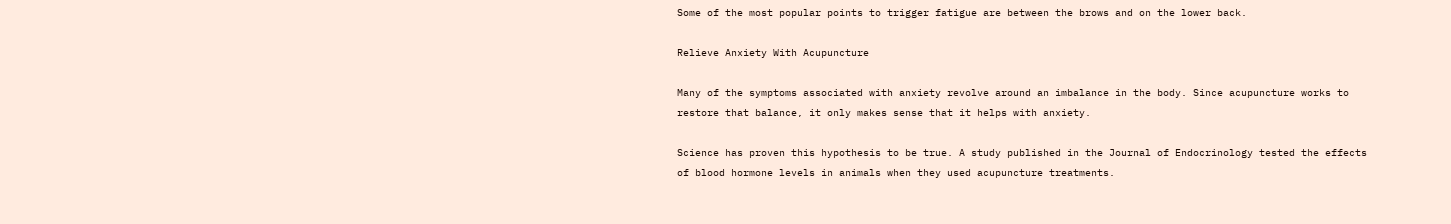Some of the most popular points to trigger fatigue are between the brows and on the lower back.

Relieve Anxiety With Acupuncture

Many of the symptoms associated with anxiety revolve around an imbalance in the body. Since acupuncture works to restore that balance, it only makes sense that it helps with anxiety.

Science has proven this hypothesis to be true. A study published in the Journal of Endocrinology tested the effects of blood hormone levels in animals when they used acupuncture treatments.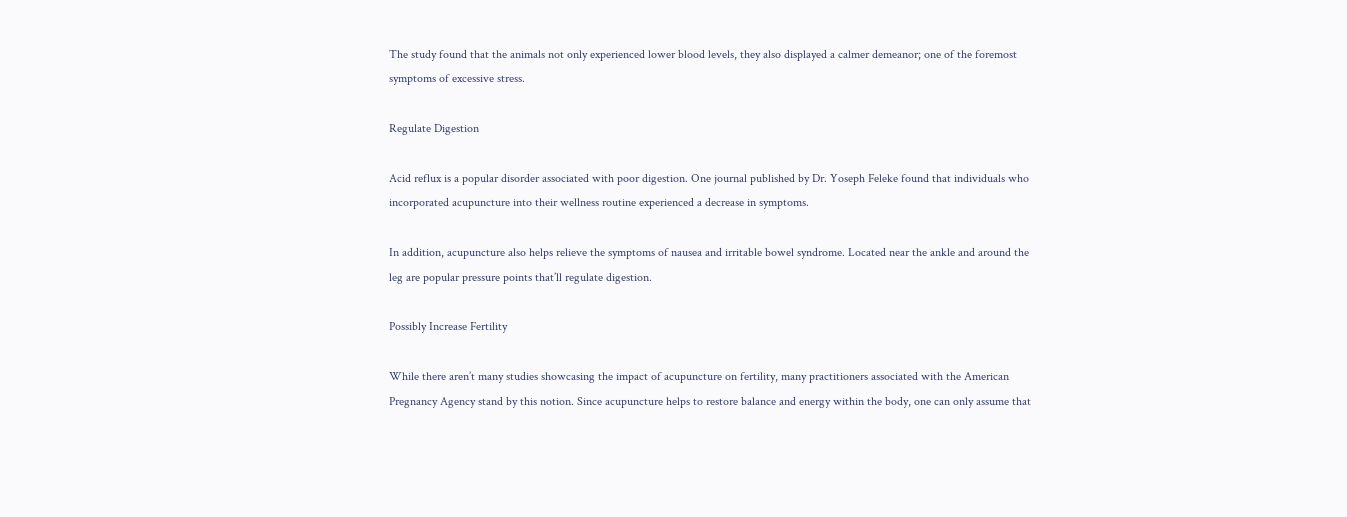The study found that the animals not only experienced lower blood levels, they also displayed a calmer demeanor; one of the foremost symptoms of excessive stress.

Regulate Digestion

Acid reflux is a popular disorder associated with poor digestion. One journal published by Dr. Yoseph Feleke found that individuals who incorporated acupuncture into their wellness routine experienced a decrease in symptoms.

In addition, acupuncture also helps relieve the symptoms of nausea and irritable bowel syndrome. Located near the ankle and around the leg are popular pressure points that’ll regulate digestion.

Possibly Increase Fertility

While there aren’t many studies showcasing the impact of acupuncture on fertility, many practitioners associated with the American Pregnancy Agency stand by this notion. Since acupuncture helps to restore balance and energy within the body, one can only assume that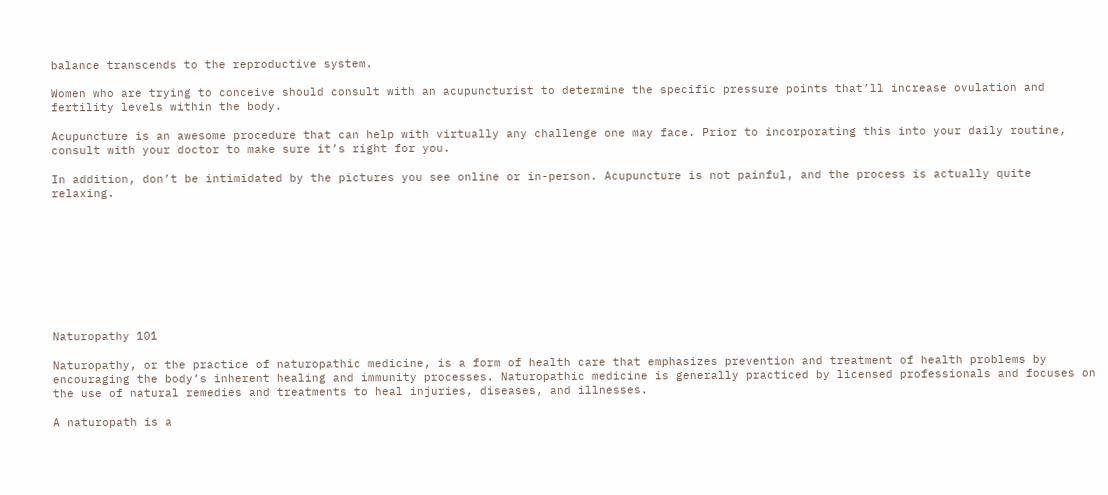balance transcends to the reproductive system.

Women who are trying to conceive should consult with an acupuncturist to determine the specific pressure points that’ll increase ovulation and fertility levels within the body.

Acupuncture is an awesome procedure that can help with virtually any challenge one may face. Prior to incorporating this into your daily routine, consult with your doctor to make sure it’s right for you.

In addition, don’t be intimidated by the pictures you see online or in-person. Acupuncture is not painful, and the process is actually quite relaxing.









Naturopathy 101

Naturopathy, or the practice of naturopathic medicine, is a form of health care that emphasizes prevention and treatment of health problems by encouraging the body’s inherent healing and immunity processes. Naturopathic medicine is generally practiced by licensed professionals and focuses on the use of natural remedies and treatments to heal injuries, diseases, and illnesses.

A naturopath is a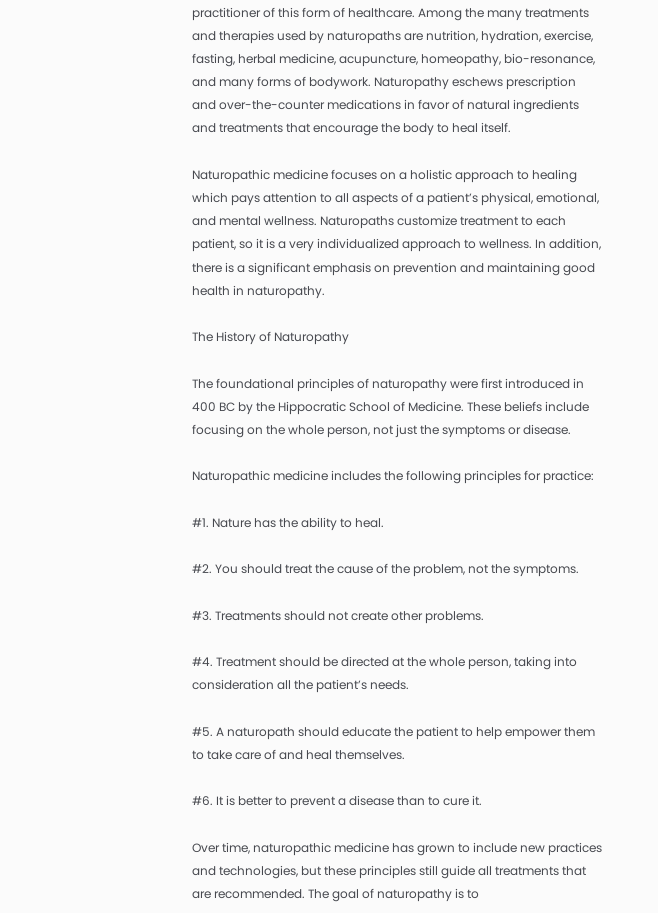practitioner of this form of healthcare. Among the many treatments and therapies used by naturopaths are nutrition, hydration, exercise, fasting, herbal medicine, acupuncture, homeopathy, bio-resonance, and many forms of bodywork. Naturopathy eschews prescription and over-the-counter medications in favor of natural ingredients and treatments that encourage the body to heal itself.

Naturopathic medicine focuses on a holistic approach to healing which pays attention to all aspects of a patient’s physical, emotional, and mental wellness. Naturopaths customize treatment to each patient, so it is a very individualized approach to wellness. In addition, there is a significant emphasis on prevention and maintaining good health in naturopathy.

The History of Naturopathy

The foundational principles of naturopathy were first introduced in 400 BC by the Hippocratic School of Medicine. These beliefs include focusing on the whole person, not just the symptoms or disease.

Naturopathic medicine includes the following principles for practice:

#1. Nature has the ability to heal.

#2. You should treat the cause of the problem, not the symptoms.

#3. Treatments should not create other problems.

#4. Treatment should be directed at the whole person, taking into consideration all the patient’s needs.

#5. A naturopath should educate the patient to help empower them to take care of and heal themselves.

#6. It is better to prevent a disease than to cure it.

Over time, naturopathic medicine has grown to include new practices and technologies, but these principles still guide all treatments that are recommended. The goal of naturopathy is to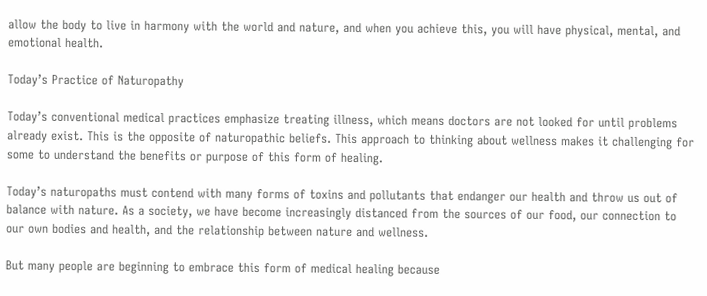allow the body to live in harmony with the world and nature, and when you achieve this, you will have physical, mental, and emotional health.

Today’s Practice of Naturopathy

Today’s conventional medical practices emphasize treating illness, which means doctors are not looked for until problems already exist. This is the opposite of naturopathic beliefs. This approach to thinking about wellness makes it challenging for some to understand the benefits or purpose of this form of healing.

Today’s naturopaths must contend with many forms of toxins and pollutants that endanger our health and throw us out of balance with nature. As a society, we have become increasingly distanced from the sources of our food, our connection to our own bodies and health, and the relationship between nature and wellness.

But many people are beginning to embrace this form of medical healing because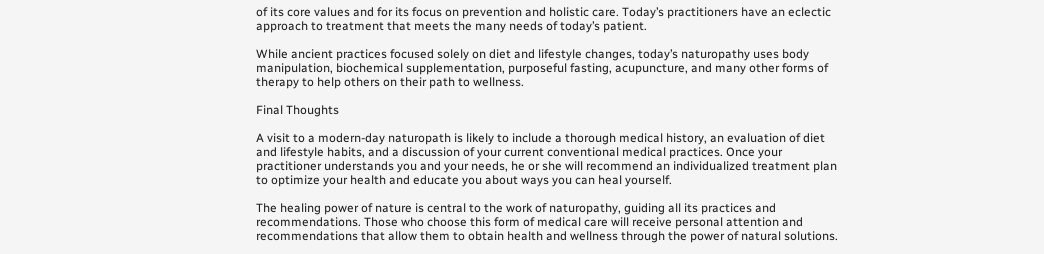of its core values and for its focus on prevention and holistic care. Today’s practitioners have an eclectic approach to treatment that meets the many needs of today’s patient.

While ancient practices focused solely on diet and lifestyle changes, today’s naturopathy uses body manipulation, biochemical supplementation, purposeful fasting, acupuncture, and many other forms of therapy to help others on their path to wellness.

Final Thoughts

A visit to a modern-day naturopath is likely to include a thorough medical history, an evaluation of diet and lifestyle habits, and a discussion of your current conventional medical practices. Once your practitioner understands you and your needs, he or she will recommend an individualized treatment plan to optimize your health and educate you about ways you can heal yourself.

The healing power of nature is central to the work of naturopathy, guiding all its practices and recommendations. Those who choose this form of medical care will receive personal attention and recommendations that allow them to obtain health and wellness through the power of natural solutions.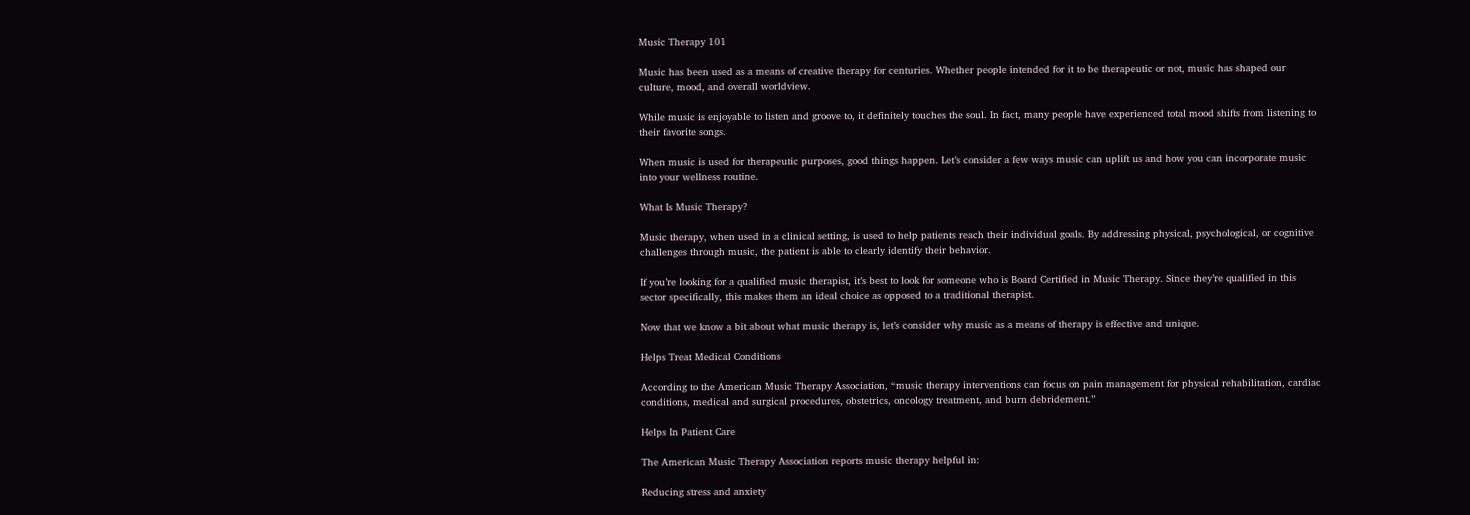Music Therapy 101

Music has been used as a means of creative therapy for centuries. Whether people intended for it to be therapeutic or not, music has shaped our culture, mood, and overall worldview.

While music is enjoyable to listen and groove to, it definitely touches the soul. In fact, many people have experienced total mood shifts from listening to their favorite songs.

When music is used for therapeutic purposes, good things happen. Let’s consider a few ways music can uplift us and how you can incorporate music into your wellness routine.

What Is Music Therapy?

Music therapy, when used in a clinical setting, is used to help patients reach their individual goals. By addressing physical, psychological, or cognitive challenges through music, the patient is able to clearly identify their behavior.

If you’re looking for a qualified music therapist, it’s best to look for someone who is Board Certified in Music Therapy. Since they’re qualified in this sector specifically, this makes them an ideal choice as opposed to a traditional therapist.

Now that we know a bit about what music therapy is, let’s consider why music as a means of therapy is effective and unique.

Helps Treat Medical Conditions

According to the American Music Therapy Association, “music therapy interventions can focus on pain management for physical rehabilitation, cardiac conditions, medical and surgical procedures, obstetrics, oncology treatment, and burn debridement.”

Helps In Patient Care

The American Music Therapy Association reports music therapy helpful in:

Reducing stress and anxiety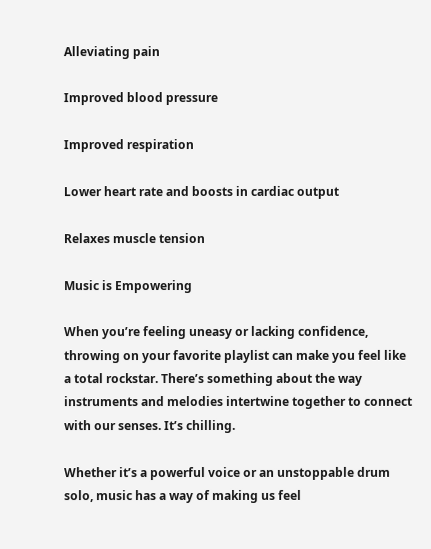Alleviating pain

Improved blood pressure

Improved respiration

Lower heart rate and boosts in cardiac output

Relaxes muscle tension

Music is Empowering

When you’re feeling uneasy or lacking confidence, throwing on your favorite playlist can make you feel like a total rockstar. There’s something about the way instruments and melodies intertwine together to connect with our senses. It’s chilling.

Whether it’s a powerful voice or an unstoppable drum solo, music has a way of making us feel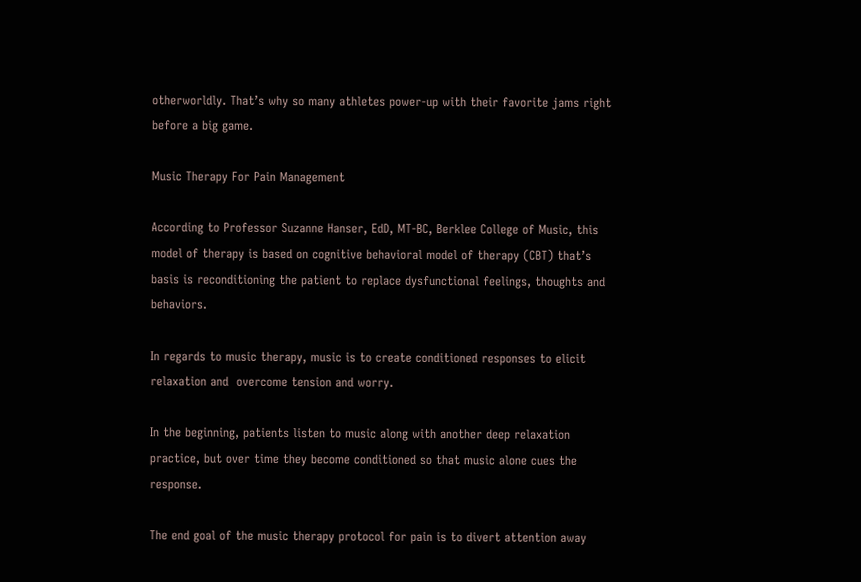otherworldly. That’s why so many athletes power-up with their favorite jams right before a big game.

Music Therapy For Pain Management

According to Professor Suzanne Hanser, EdD, MT-BC, Berklee College of Music, this model of therapy is based on cognitive behavioral model of therapy (CBT) that’s basis is reconditioning the patient to replace dysfunctional feelings, thoughts and behaviors.

In regards to music therapy, music is to create conditioned responses to elicit relaxation and  overcome tension and worry.

In the beginning, patients listen to music along with another deep relaxation practice, but over time they become conditioned so that music alone cues the response.

The end goal of the music therapy protocol for pain is to divert attention away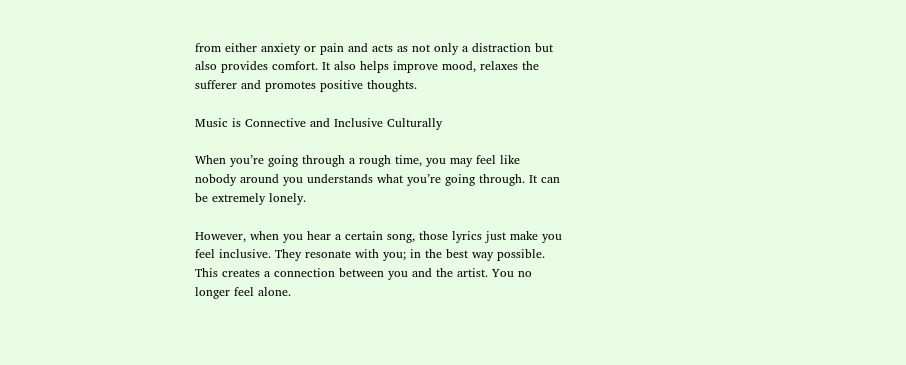from either anxiety or pain and acts as not only a distraction but also provides comfort. It also helps improve mood, relaxes the sufferer and promotes positive thoughts.

Music is Connective and Inclusive Culturally

When you’re going through a rough time, you may feel like nobody around you understands what you’re going through. It can be extremely lonely.

However, when you hear a certain song, those lyrics just make you feel inclusive. They resonate with you; in the best way possible. This creates a connection between you and the artist. You no longer feel alone.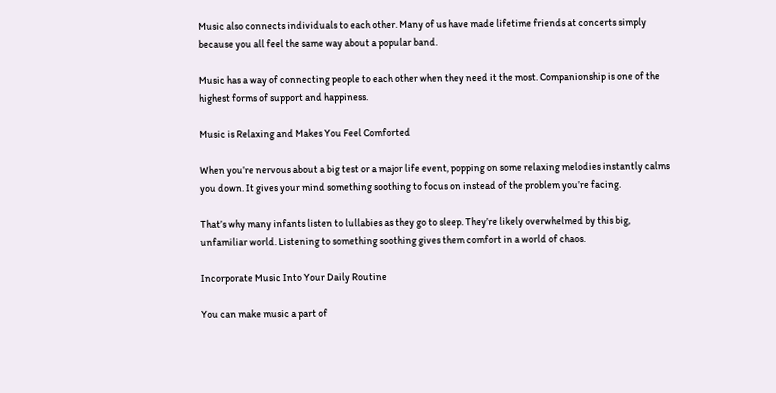Music also connects individuals to each other. Many of us have made lifetime friends at concerts simply because you all feel the same way about a popular band.

Music has a way of connecting people to each other when they need it the most. Companionship is one of the highest forms of support and happiness.

Music is Relaxing and Makes You Feel Comforted

When you’re nervous about a big test or a major life event, popping on some relaxing melodies instantly calms you down. It gives your mind something soothing to focus on instead of the problem you’re facing.

That’s why many infants listen to lullabies as they go to sleep. They’re likely overwhelmed by this big, unfamiliar world. Listening to something soothing gives them comfort in a world of chaos.

Incorporate Music Into Your Daily Routine

You can make music a part of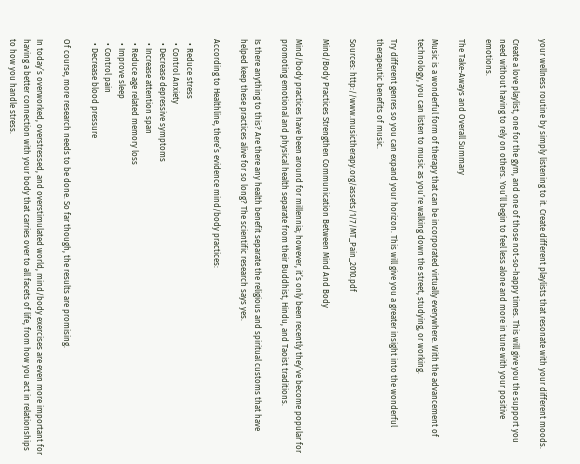your wellness routine by simply listening to it. Create different playlists that resonate with your different moods.

Create a love playlist, one for the gym, and one of those not-so-happy times. This will give you the support you need without having to rely on others. You’ll begin to feel less alone and more in tune with your positive emotions.

The Take-Aways and Overall Summary

Music is a wonderful form of therapy that can be incorporated virtually everywhere. With the advancement of technology, you can listen to music as you’re walking down the street, studying, or working.

Try different genres so you can expand your horizon. This will give you a greater insight into the wonderful therapeutic benefits of music.

Sources: http://www.musictherapy.org/assets/1/7/MT_Pain_2010.pdf

Mind/Body Practices Strengthen Communication Between Mind And Body

Mind/body practices have been around for millennia; however, it’s only been recently they’ve become popular for promoting emotional and physical health separate from their Buddhist, Hindu, and Taoist traditions.

Is there anything to this? Are there any health benefit separate the religious and spiritual customs that have helped keep these practices alive for so long? The scientific research says yes.

According to Healthline, there’s evidence mind/body practices:

  • Reduce stress
  • Control Anxiety
  • Decrease depressive symptoms
  • Increase attention span
  • Reduce age related memory loss
  • Improve sleep
  • Control pain
  • Decrease blood pressure

Of course, more research needs to be done. So far though, the results are promising.

In today’s overworked, overstressed, and overstimulated world, mind/body exercises are even more important for having a better connection with your body that carries over to all facets of life, from how you act in relationships to how you handle stress.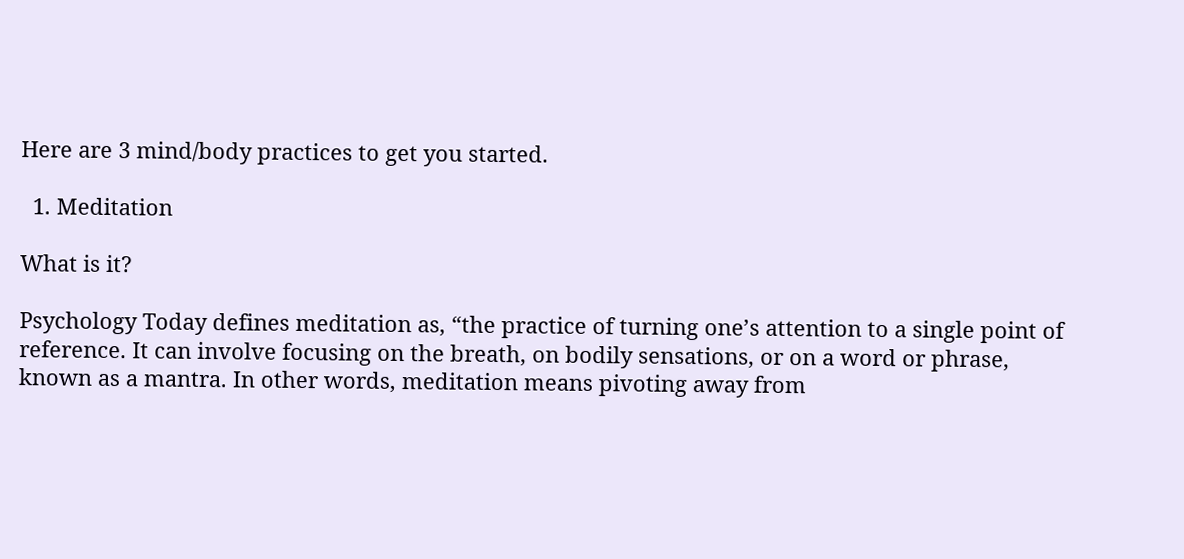Here are 3 mind/body practices to get you started.

  1. Meditation

What is it?

Psychology Today defines meditation as, “the practice of turning one’s attention to a single point of reference. It can involve focusing on the breath, on bodily sensations, or on a word or phrase, known as a mantra. In other words, meditation means pivoting away from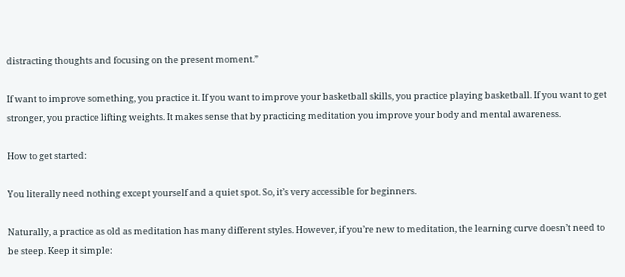distracting thoughts and focusing on the present moment.”

If want to improve something, you practice it. If you want to improve your basketball skills, you practice playing basketball. If you want to get stronger, you practice lifting weights. It makes sense that by practicing meditation you improve your body and mental awareness.

How to get started:

You literally need nothing except yourself and a quiet spot. So, it’s very accessible for beginners.

Naturally, a practice as old as meditation has many different styles. However, if you’re new to meditation, the learning curve doesn’t need to be steep. Keep it simple: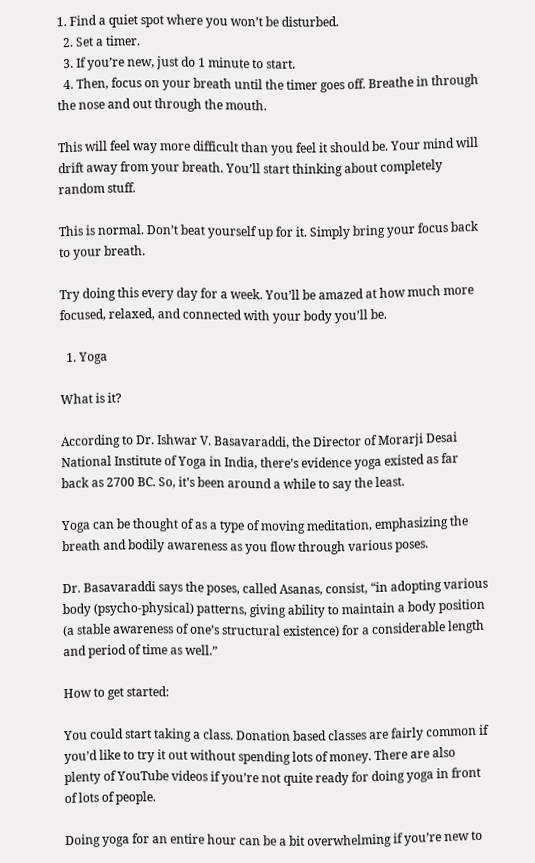1. Find a quiet spot where you won’t be disturbed.
  2. Set a timer.
  3. If you’re new, just do 1 minute to start.
  4. Then, focus on your breath until the timer goes off. Breathe in through the nose and out through the mouth.

This will feel way more difficult than you feel it should be. Your mind will drift away from your breath. You’ll start thinking about completely random stuff.

This is normal. Don’t beat yourself up for it. Simply bring your focus back to your breath.

Try doing this every day for a week. You’ll be amazed at how much more focused, relaxed, and connected with your body you’ll be.

  1. Yoga

What is it?

According to Dr. Ishwar V. Basavaraddi, the Director of Morarji Desai National Institute of Yoga in India, there’s evidence yoga existed as far back as 2700 BC. So, it’s been around a while to say the least.

Yoga can be thought of as a type of moving meditation, emphasizing the breath and bodily awareness as you flow through various poses.

Dr. Basavaraddi says the poses, called Asanas, consist, “in adopting various body (psycho-physical) patterns, giving ability to maintain a body position (a stable awareness of one’s structural existence) for a considerable length and period of time as well.”

How to get started:

You could start taking a class. Donation based classes are fairly common if you’d like to try it out without spending lots of money. There are also plenty of YouTube videos if you’re not quite ready for doing yoga in front of lots of people.

Doing yoga for an entire hour can be a bit overwhelming if you’re new to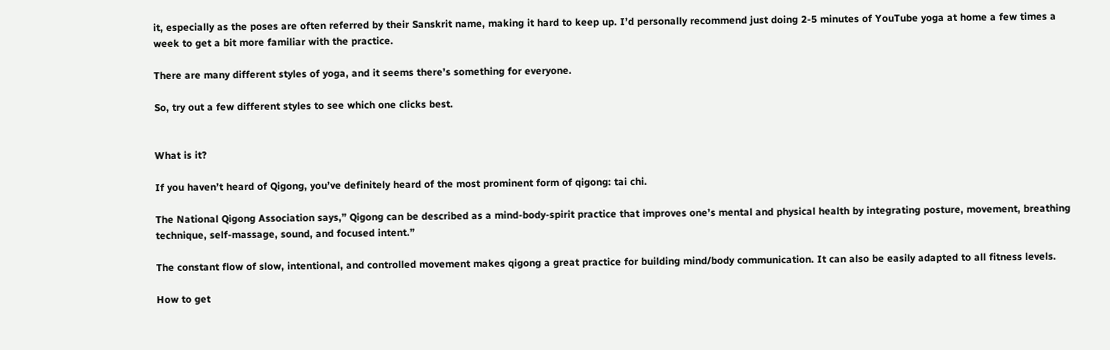it, especially as the poses are often referred by their Sanskrit name, making it hard to keep up. I’d personally recommend just doing 2-5 minutes of YouTube yoga at home a few times a week to get a bit more familiar with the practice.

There are many different styles of yoga, and it seems there’s something for everyone.

So, try out a few different styles to see which one clicks best.


What is it?

If you haven’t heard of Qigong, you’ve definitely heard of the most prominent form of qigong: tai chi.

The National Qigong Association says,” Qigong can be described as a mind-body-spirit practice that improves one’s mental and physical health by integrating posture, movement, breathing technique, self-massage, sound, and focused intent.”

The constant flow of slow, intentional, and controlled movement makes qigong a great practice for building mind/body communication. It can also be easily adapted to all fitness levels.

How to get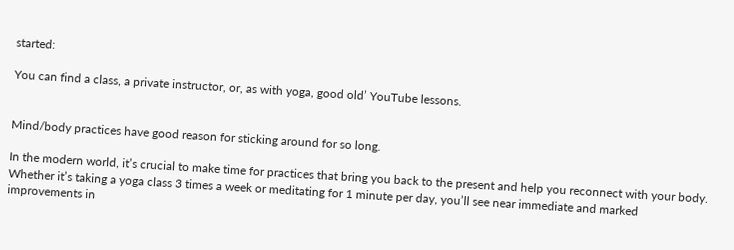started:

You can find a class, a private instructor, or, as with yoga, good old’ YouTube lessons.


Mind/body practices have good reason for sticking around for so long.

In the modern world, it’s crucial to make time for practices that bring you back to the present and help you reconnect with your body. Whether it’s taking a yoga class 3 times a week or meditating for 1 minute per day, you’ll see near immediate and marked improvements in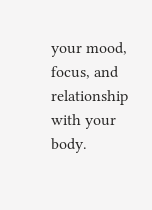your mood, focus, and relationship with your body.